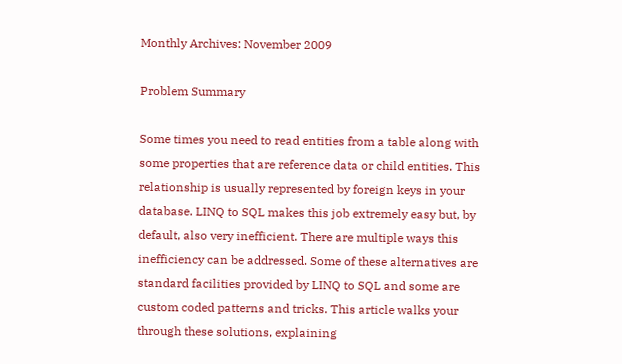Monthly Archives: November 2009

Problem Summary

Some times you need to read entities from a table along with some properties that are reference data or child entities. This relationship is usually represented by foreign keys in your database. LINQ to SQL makes this job extremely easy but, by default, also very inefficient. There are multiple ways this inefficiency can be addressed. Some of these alternatives are standard facilities provided by LINQ to SQL and some are custom coded patterns and tricks. This article walks your through these solutions, explaining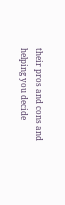their pros and cons and helping you decide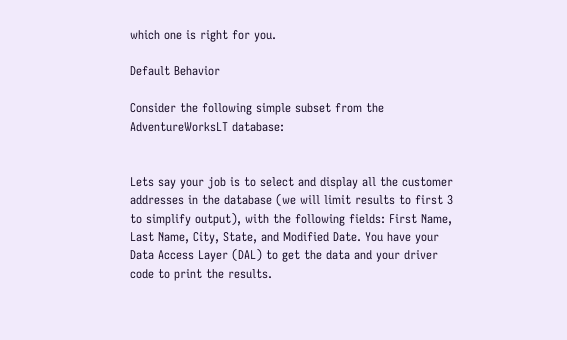which one is right for you.

Default Behavior

Consider the following simple subset from the AdventureWorksLT database:


Lets say your job is to select and display all the customer addresses in the database (we will limit results to first 3 to simplify output), with the following fields: First Name, Last Name, City, State, and Modified Date. You have your Data Access Layer (DAL) to get the data and your driver code to print the results.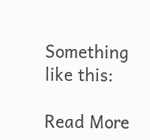Something like this:

Read More